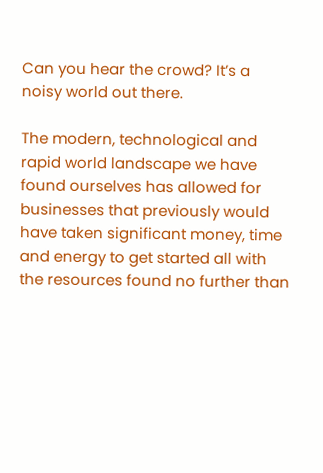Can you hear the crowd? It’s a noisy world out there.

The modern, technological and rapid world landscape we have found ourselves has allowed for businesses that previously would have taken significant money, time and energy to get started all with the resources found no further than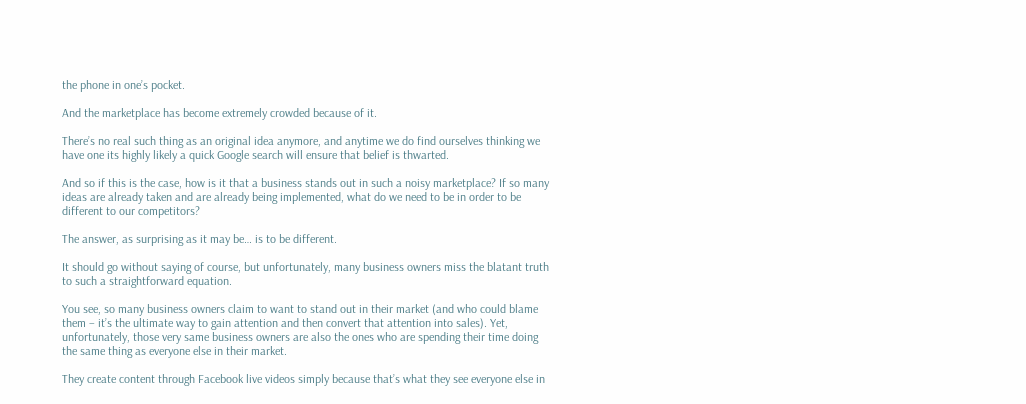the phone in one’s pocket.

And the marketplace has become extremely crowded because of it.

There’s no real such thing as an original idea anymore, and anytime we do find ourselves thinking we have one its highly likely a quick Google search will ensure that belief is thwarted.

And so if this is the case, how is it that a business stands out in such a noisy marketplace? If so many ideas are already taken and are already being implemented, what do we need to be in order to be different to our competitors?

The answer, as surprising as it may be… is to be different.

It should go without saying of course, but unfortunately, many business owners miss the blatant truth to such a straightforward equation.

You see, so many business owners claim to want to stand out in their market (and who could blame them – it’s the ultimate way to gain attention and then convert that attention into sales). Yet, unfortunately, those very same business owners are also the ones who are spending their time doing the same thing as everyone else in their market.

They create content through Facebook live videos simply because that’s what they see everyone else in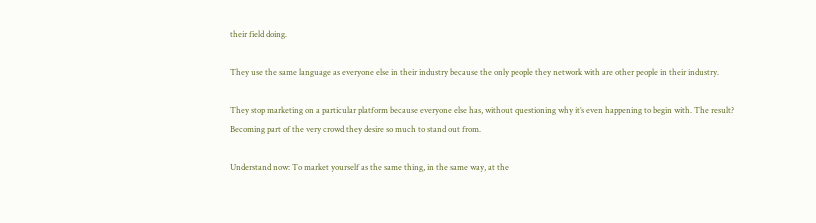their field doing.

They use the same language as everyone else in their industry because the only people they network with are other people in their industry.

They stop marketing on a particular platform because everyone else has, without questioning why it’s even happening to begin with. The result? Becoming part of the very crowd they desire so much to stand out from.

Understand now: To market yourself as the same thing, in the same way, at the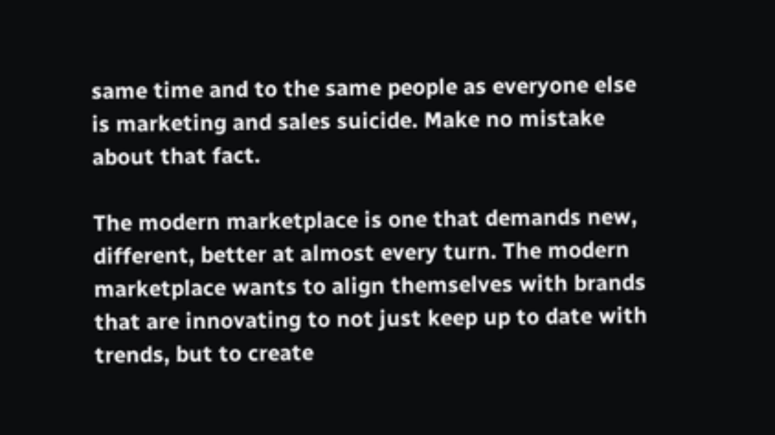same time and to the same people as everyone else is marketing and sales suicide. Make no mistake about that fact.

The modern marketplace is one that demands new, different, better at almost every turn. The modern marketplace wants to align themselves with brands that are innovating to not just keep up to date with trends, but to create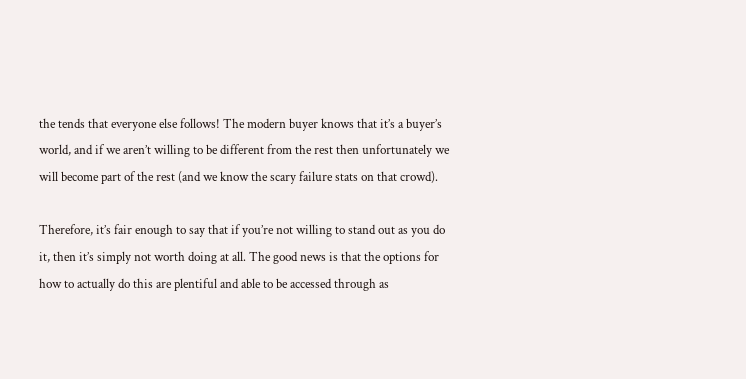the tends that everyone else follows! The modern buyer knows that it’s a buyer’s world, and if we aren’t willing to be different from the rest then unfortunately we will become part of the rest (and we know the scary failure stats on that crowd).

Therefore, it’s fair enough to say that if you’re not willing to stand out as you do it, then it’s simply not worth doing at all. The good news is that the options for how to actually do this are plentiful and able to be accessed through as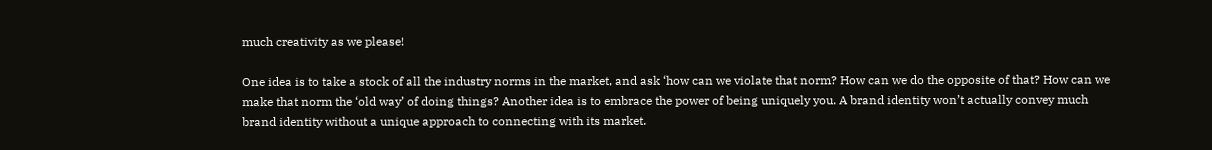much creativity as we please!

One idea is to take a stock of all the industry norms in the market, and ask ‘how can we violate that norm? How can we do the opposite of that? How can we make that norm the ‘old way’ of doing things? Another idea is to embrace the power of being uniquely you. A brand identity won’t actually convey much brand identity without a unique approach to connecting with its market.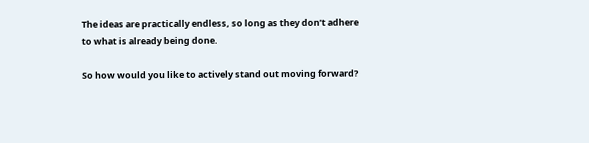The ideas are practically endless, so long as they don’t adhere to what is already being done.

So how would you like to actively stand out moving forward?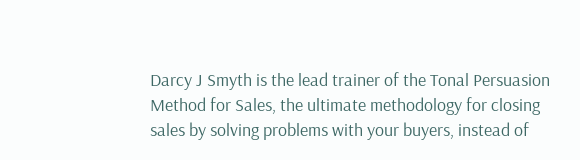Darcy J Smyth is the lead trainer of the Tonal Persuasion Method for Sales, the ultimate methodology for closing sales by solving problems with your buyers, instead of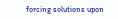forcing solutions upon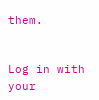them.


Log in with your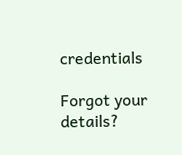credentials

Forgot your details?